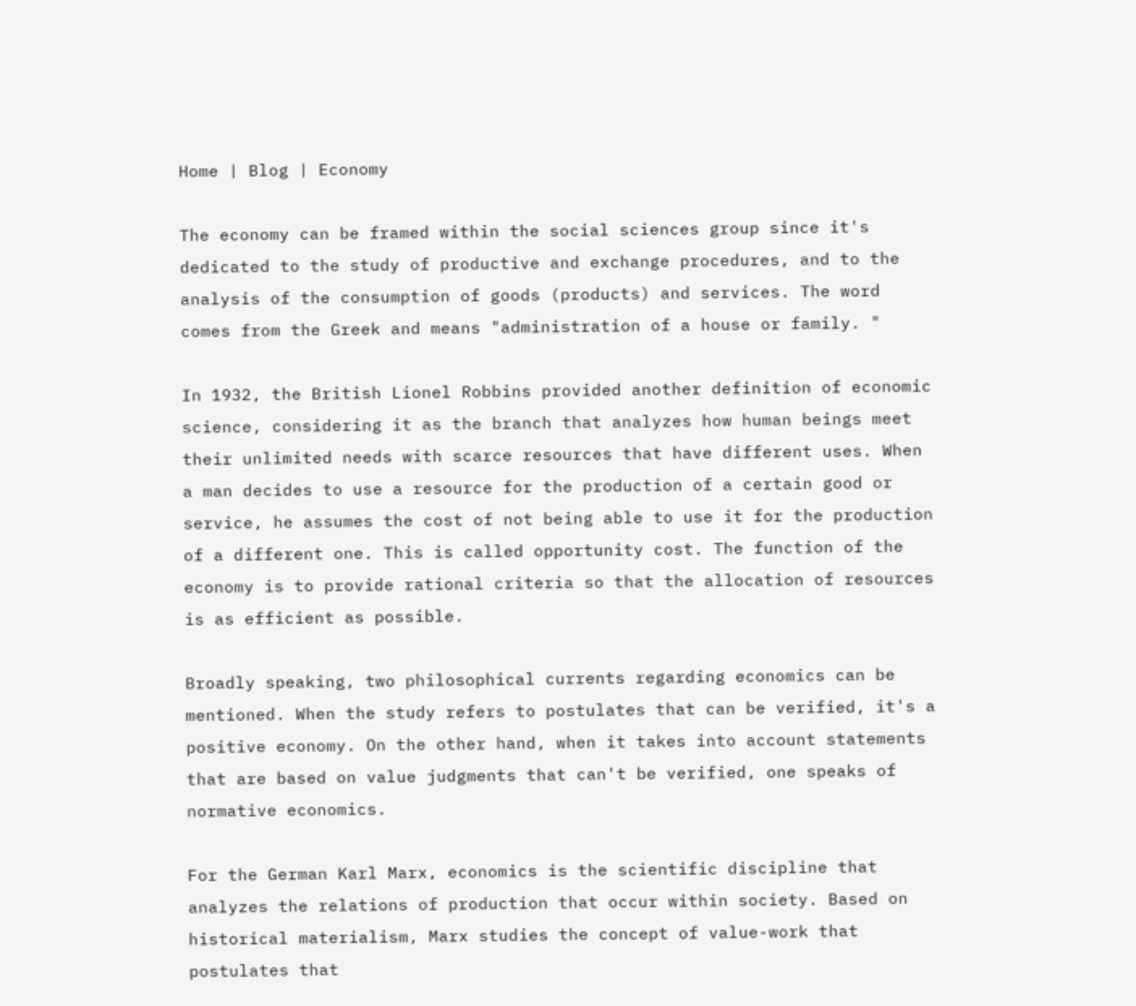Home | Blog | Economy

The economy can be framed within the social sciences group since it's dedicated to the study of productive and exchange procedures, and to the analysis of the consumption of goods (products) and services. The word comes from the Greek and means "administration of a house or family. "

In 1932, the British Lionel Robbins provided another definition of economic science, considering it as the branch that analyzes how human beings meet their unlimited needs with scarce resources that have different uses. When a man decides to use a resource for the production of a certain good or service, he assumes the cost of not being able to use it for the production of a different one. This is called opportunity cost. The function of the economy is to provide rational criteria so that the allocation of resources is as efficient as possible.

Broadly speaking, two philosophical currents regarding economics can be mentioned. When the study refers to postulates that can be verified, it's a positive economy. On the other hand, when it takes into account statements that are based on value judgments that can't be verified, one speaks of normative economics.

For the German Karl Marx, economics is the scientific discipline that analyzes the relations of production that occur within society. Based on historical materialism, Marx studies the concept of value-work that postulates that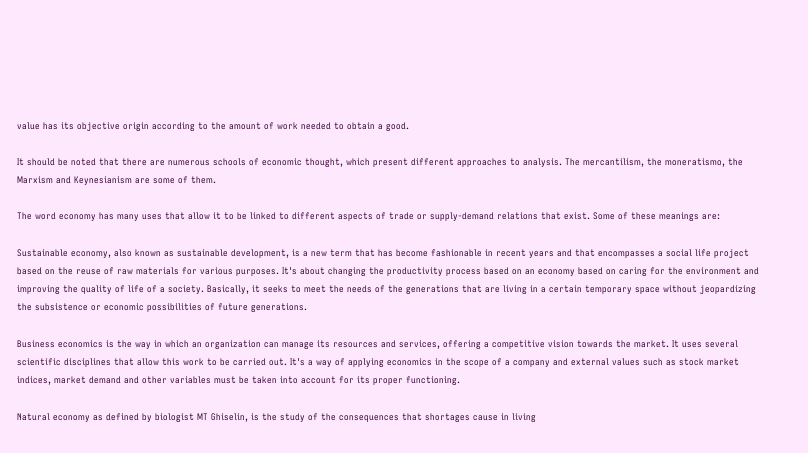value has its objective origin according to the amount of work needed to obtain a good.

It should be noted that there are numerous schools of economic thought, which present different approaches to analysis. The mercantilism, the moneratismo, the Marxism and Keynesianism are some of them.

The word economy has many uses that allow it to be linked to different aspects of trade or supply-demand relations that exist. Some of these meanings are:

Sustainable economy, also known as sustainable development, is a new term that has become fashionable in recent years and that encompasses a social life project based on the reuse of raw materials for various purposes. It's about changing the productivity process based on an economy based on caring for the environment and improving the quality of life of a society. Basically, it seeks to meet the needs of the generations that are living in a certain temporary space without jeopardizing the subsistence or economic possibilities of future generations.

Business economics is the way in which an organization can manage its resources and services, offering a competitive vision towards the market. It uses several scientific disciplines that allow this work to be carried out. It's a way of applying economics in the scope of a company and external values such as stock market indices, market demand and other variables must be taken into account for its proper functioning.

Natural economy as defined by biologist MT Ghiselin, is the study of the consequences that shortages cause in living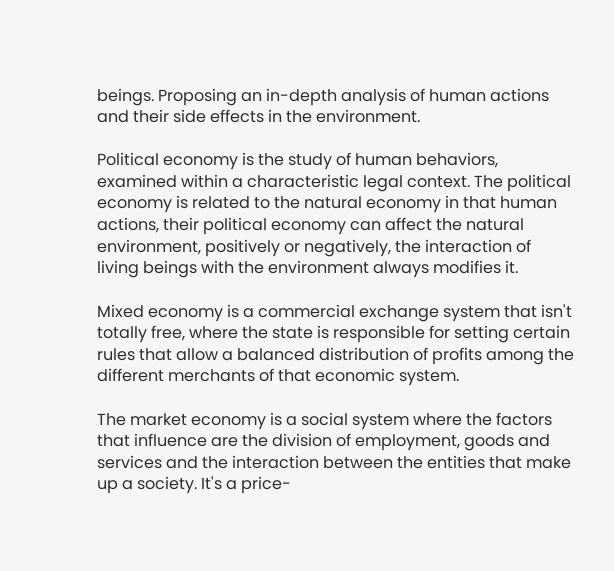beings. Proposing an in-depth analysis of human actions and their side effects in the environment.

Political economy is the study of human behaviors, examined within a characteristic legal context. The political economy is related to the natural economy in that human actions, their political economy can affect the natural environment, positively or negatively, the interaction of living beings with the environment always modifies it.

Mixed economy is a commercial exchange system that isn't totally free, where the state is responsible for setting certain rules that allow a balanced distribution of profits among the different merchants of that economic system.

The market economy is a social system where the factors that influence are the division of employment, goods and services and the interaction between the entities that make up a society. It's a price-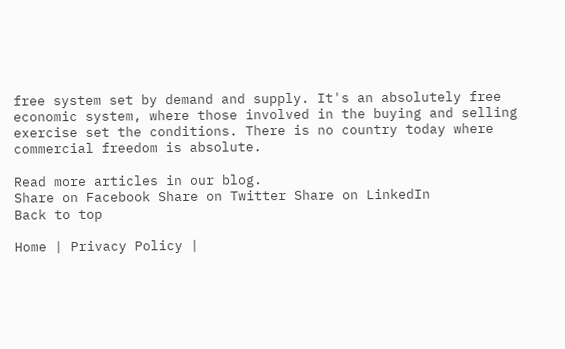free system set by demand and supply. It's an absolutely free economic system, where those involved in the buying and selling exercise set the conditions. There is no country today where commercial freedom is absolute.

Read more articles in our blog.
Share on Facebook Share on Twitter Share on LinkedIn
Back to top

Home | Privacy Policy |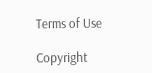Terms of Use

Copyright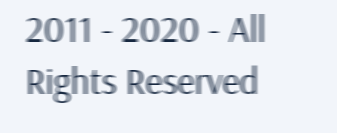2011 - 2020 - All Rights Reserved